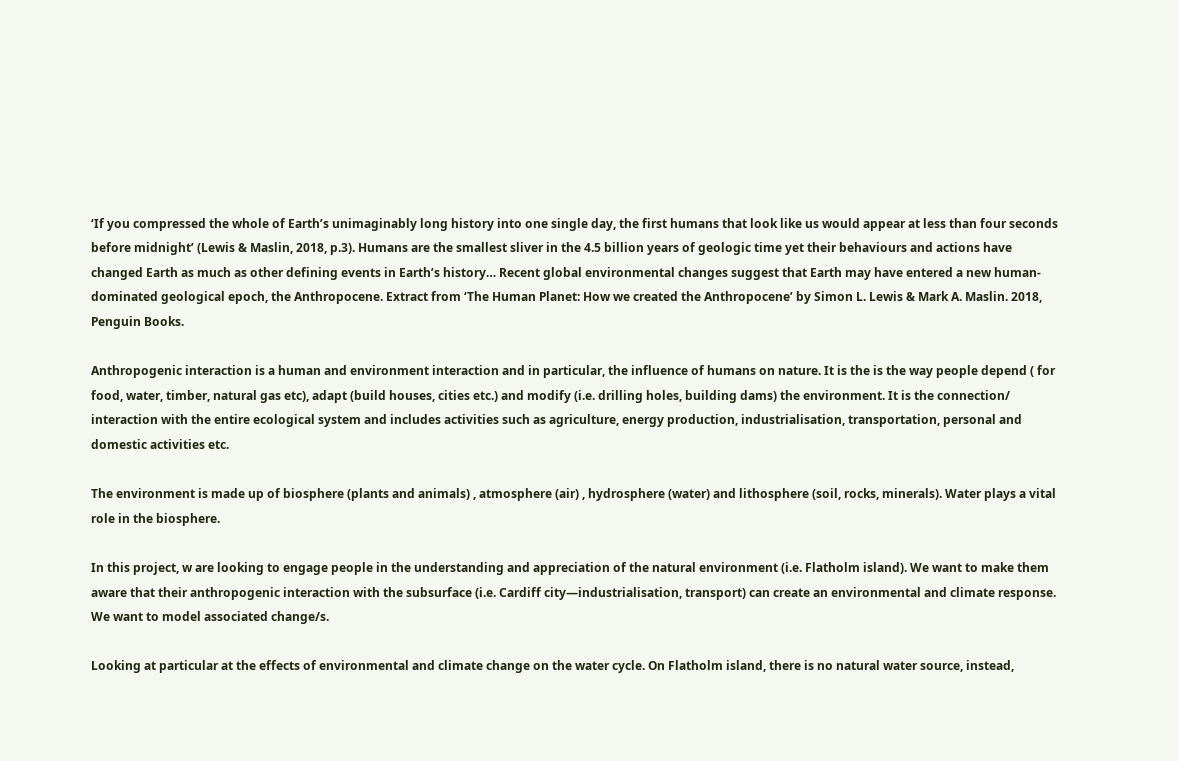‘If you compressed the whole of Earth’s unimaginably long history into one single day, the first humans that look like us would appear at less than four seconds before midnight’ (Lewis & Maslin, 2018, p.3). Humans are the smallest sliver in the 4.5 billion years of geologic time yet their behaviours and actions have changed Earth as much as other defining events in Earth’s history… Recent global environmental changes suggest that Earth may have entered a new human-dominated geological epoch, the Anthropocene. Extract from ‘The Human Planet: How we created the Anthropocene’ by Simon L. Lewis & Mark A. Maslin. 2018, Penguin Books.

Anthropogenic interaction is a human and environment interaction and in particular, the influence of humans on nature. It is the is the way people depend ( for food, water, timber, natural gas etc), adapt (build houses, cities etc.) and modify (i.e. drilling holes, building dams) the environment. It is the connection/ interaction with the entire ecological system and includes activities such as agriculture, energy production, industrialisation, transportation, personal and domestic activities etc.

The environment is made up of biosphere (plants and animals) , atmosphere (air) , hydrosphere (water) and lithosphere (soil, rocks, minerals). Water plays a vital role in the biosphere.

In this project, w are looking to engage people in the understanding and appreciation of the natural environment (i.e. Flatholm island). We want to make them aware that their anthropogenic interaction with the subsurface (i.e. Cardiff city—industrialisation, transport) can create an environmental and climate response. We want to model associated change/s.

Looking at particular at the effects of environmental and climate change on the water cycle. On Flatholm island, there is no natural water source, instead,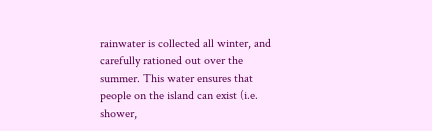rainwater is collected all winter, and carefully rationed out over the summer. This water ensures that people on the island can exist (i.e. shower,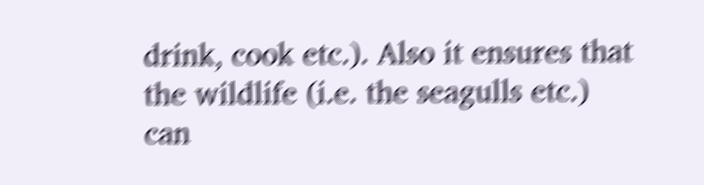drink, cook etc.). Also it ensures that the wildlife (i.e. the seagulls etc.) can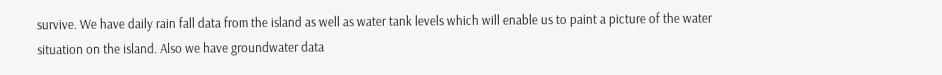survive. We have daily rain fall data from the island as well as water tank levels which will enable us to paint a picture of the water situation on the island. Also we have groundwater data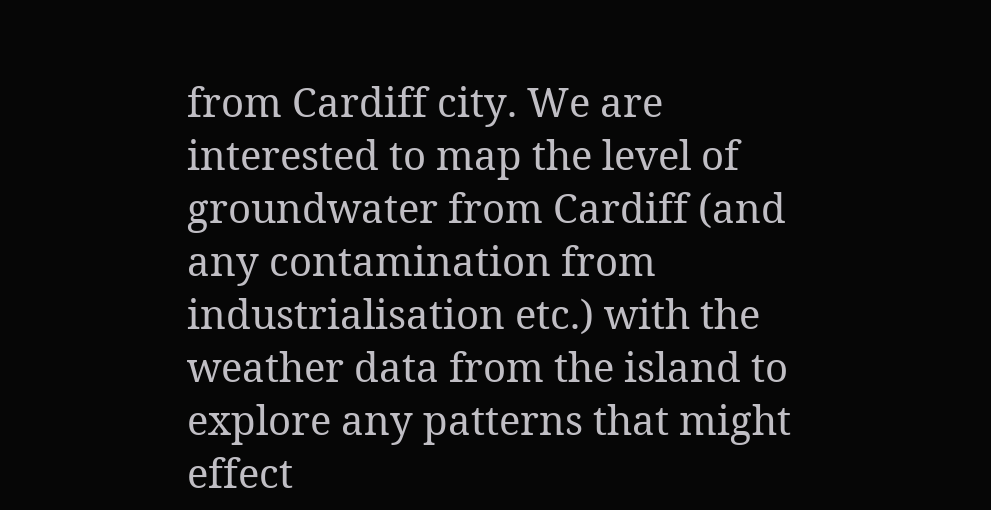from Cardiff city. We are interested to map the level of groundwater from Cardiff (and any contamination from industrialisation etc.) with the weather data from the island to explore any patterns that might effect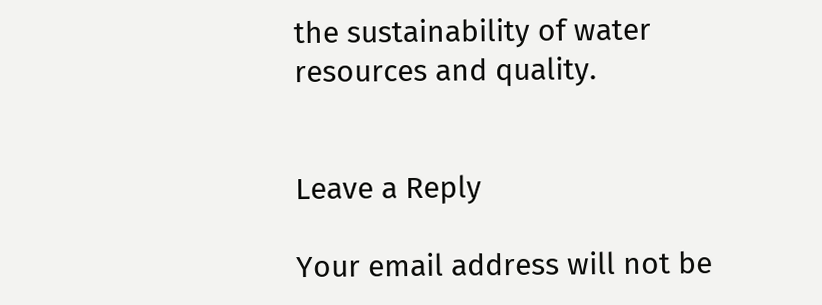the sustainability of water resources and quality.


Leave a Reply

Your email address will not be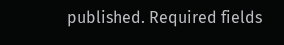published. Required fields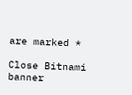are marked *

Close Bitnami banner